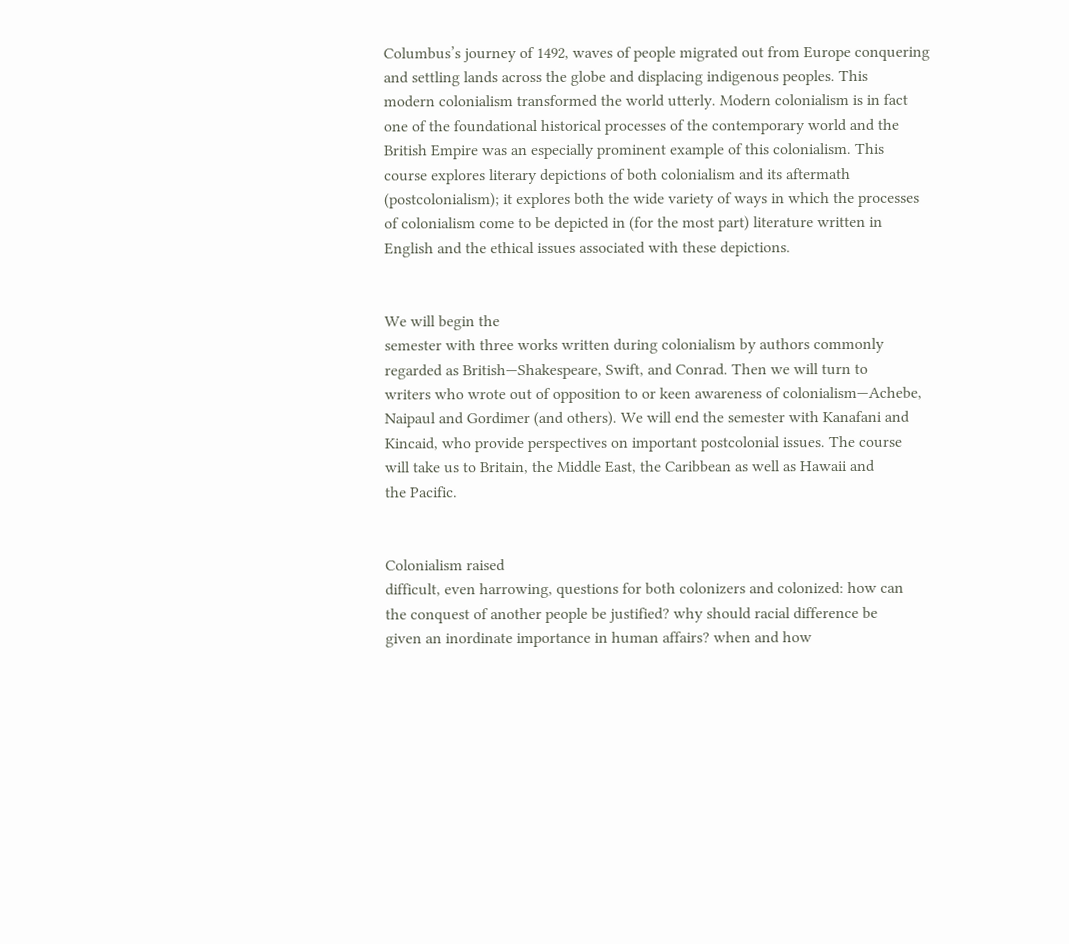Columbus’s journey of 1492, waves of people migrated out from Europe conquering
and settling lands across the globe and displacing indigenous peoples. This
modern colonialism transformed the world utterly. Modern colonialism is in fact
one of the foundational historical processes of the contemporary world and the
British Empire was an especially prominent example of this colonialism. This
course explores literary depictions of both colonialism and its aftermath
(postcolonialism); it explores both the wide variety of ways in which the processes
of colonialism come to be depicted in (for the most part) literature written in
English and the ethical issues associated with these depictions.


We will begin the
semester with three works written during colonialism by authors commonly
regarded as British—Shakespeare, Swift, and Conrad. Then we will turn to
writers who wrote out of opposition to or keen awareness of colonialism—Achebe,
Naipaul and Gordimer (and others). We will end the semester with Kanafani and
Kincaid, who provide perspectives on important postcolonial issues. The course
will take us to Britain, the Middle East, the Caribbean as well as Hawaii and
the Pacific.


Colonialism raised
difficult, even harrowing, questions for both colonizers and colonized: how can
the conquest of another people be justified? why should racial difference be
given an inordinate importance in human affairs? when and how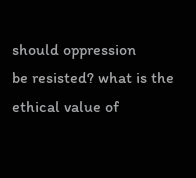should oppression
be resisted? what is the ethical value of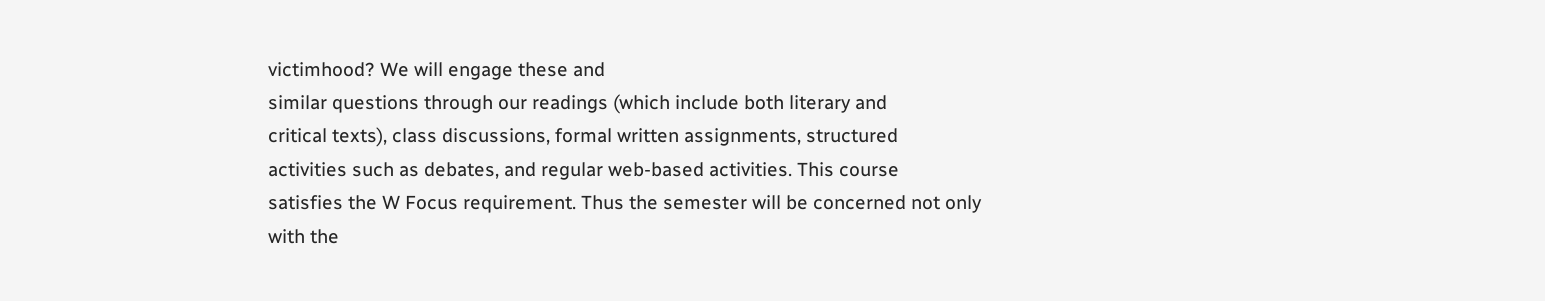victimhood? We will engage these and
similar questions through our readings (which include both literary and
critical texts), class discussions, formal written assignments, structured
activities such as debates, and regular web-based activities. This course
satisfies the W Focus requirement. Thus the semester will be concerned not only
with the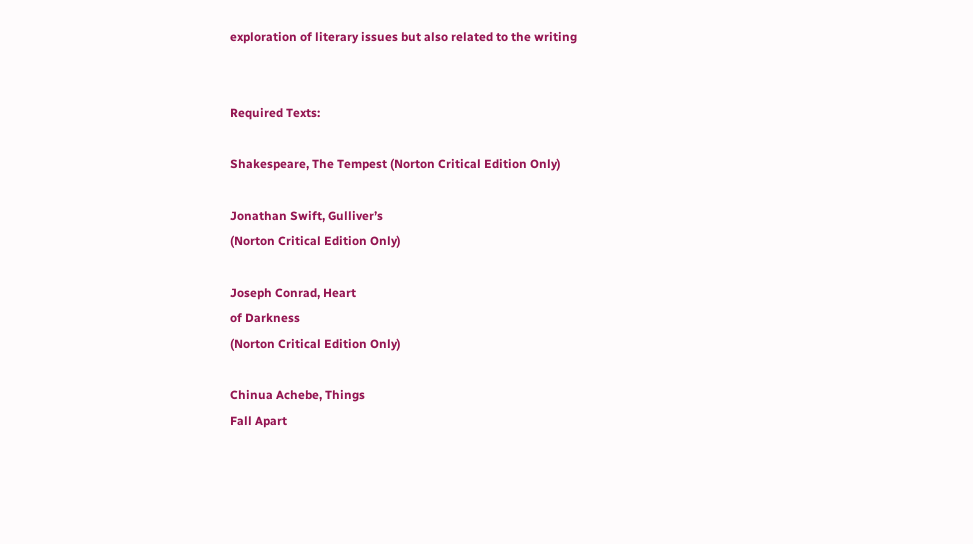exploration of literary issues but also related to the writing


Required Texts:

Shakespeare, The Tempest (Norton Critical Edition Only)

Jonathan Swift, Gulliver’s
(Norton Critical Edition Only)

Joseph Conrad, Heart
of Darkness
(Norton Critical Edition Only)

Chinua Achebe, Things
Fall Apart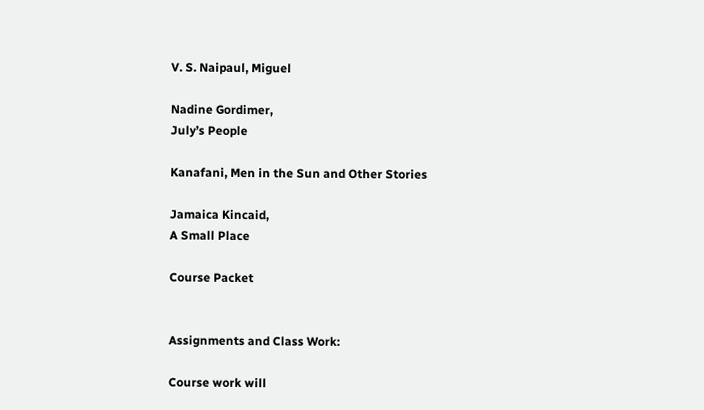V. S. Naipaul, Miguel

Nadine Gordimer,
July’s People

Kanafani, Men in the Sun and Other Stories

Jamaica Kincaid,
A Small Place

Course Packet


Assignments and Class Work:

Course work will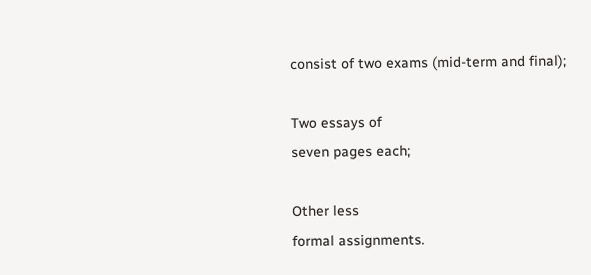consist of two exams (mid-term and final);

Two essays of
seven pages each;

Other less
formal assignments.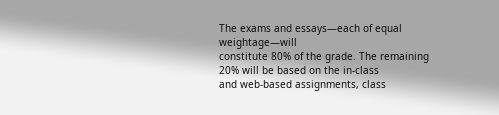The exams and essays—each of equal weightage—will
constitute 80% of the grade. The remaining 20% will be based on the in-class
and web-based assignments, class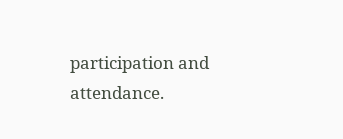participation and attendance.